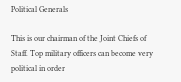Political Generals

This is our chairman of the Joint Chiefs of Staff. Top military officers can become very political in order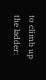to climb up the ladder: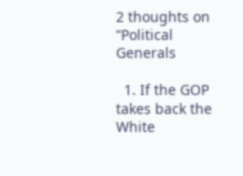2 thoughts on “Political Generals

  1. If the GOP takes back the White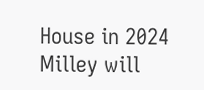House in 2024 Milley will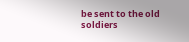be sent to the old soldiers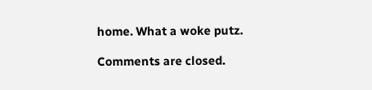home. What a woke putz.

Comments are closed.